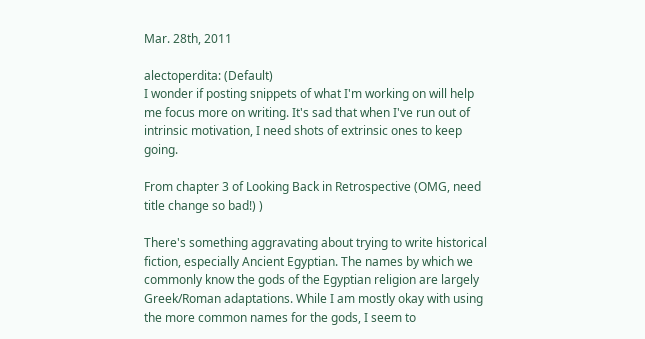Mar. 28th, 2011

alectoperdita: (Default)
I wonder if posting snippets of what I'm working on will help me focus more on writing. It's sad that when I've run out of intrinsic motivation, I need shots of extrinsic ones to keep going.

From chapter 3 of Looking Back in Retrospective (OMG, need title change so bad!) )

There's something aggravating about trying to write historical fiction, especially Ancient Egyptian. The names by which we commonly know the gods of the Egyptian religion are largely Greek/Roman adaptations. While I am mostly okay with using the more common names for the gods, I seem to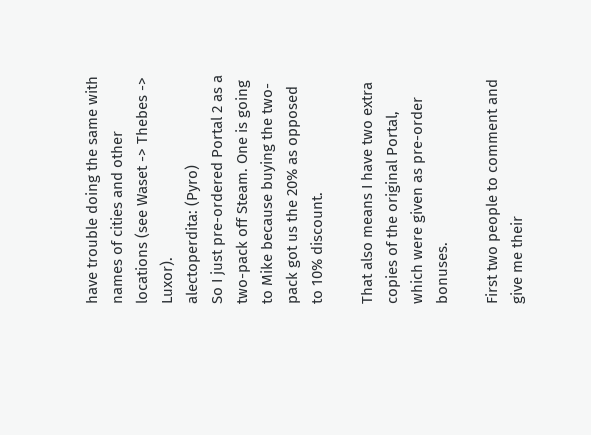have trouble doing the same with names of cities and other locations (see Waset -> Thebes -> Luxor).
alectoperdita: (Pyro)
So I just pre-ordered Portal 2 as a two-pack off Steam. One is going to Mike because buying the two-pack got us the 20% as opposed to 10% discount.

That also means I have two extra copies of the original Portal, which were given as pre-order bonuses.

First two people to comment and give me their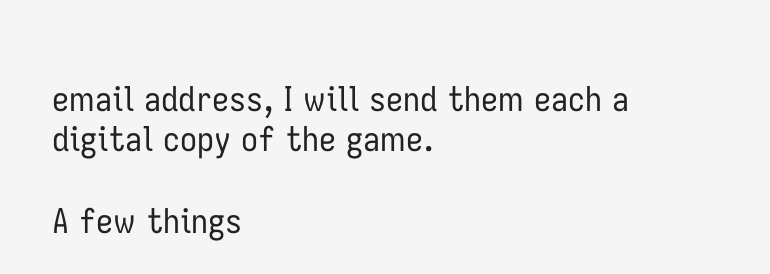email address, I will send them each a digital copy of the game.

A few things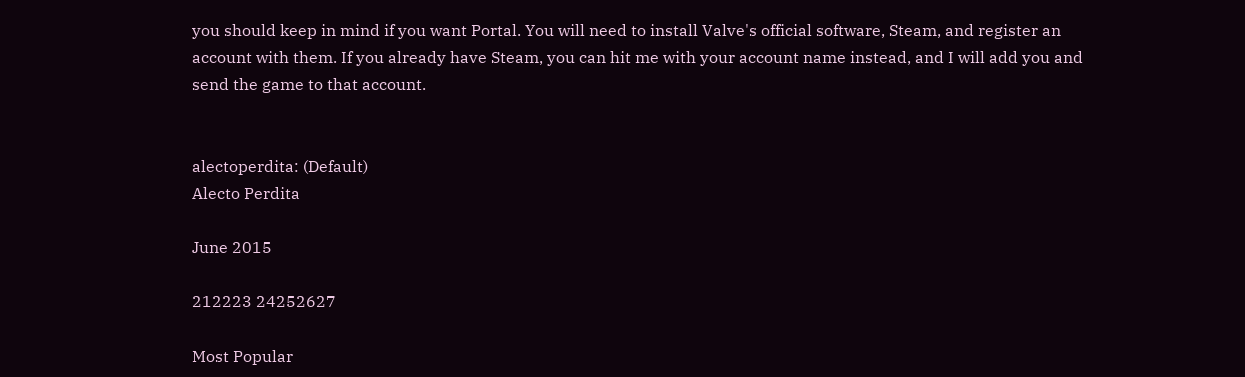you should keep in mind if you want Portal. You will need to install Valve's official software, Steam, and register an account with them. If you already have Steam, you can hit me with your account name instead, and I will add you and send the game to that account.


alectoperdita: (Default)
Alecto Perdita

June 2015

212223 24252627

Most Popular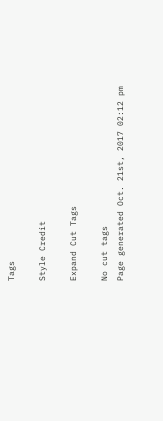Tags

Style Credit

Expand Cut Tags

No cut tags
Page generated Oct. 21st, 2017 02:12 pm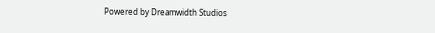Powered by Dreamwidth Studios